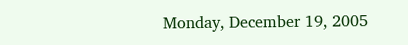Monday, December 19, 2005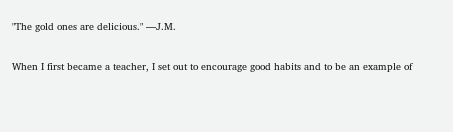"The gold ones are delicious." —J.M.

When I first became a teacher, I set out to encourage good habits and to be an example of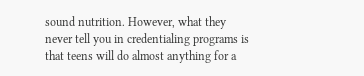sound nutrition. However, what they never tell you in credentialing programs is that teens will do almost anything for a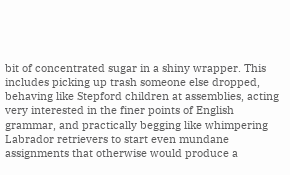bit of concentrated sugar in a shiny wrapper. This includes picking up trash someone else dropped, behaving like Stepford children at assemblies, acting very interested in the finer points of English grammar, and practically begging like whimpering Labrador retrievers to start even mundane assignments that otherwise would produce a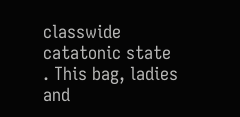classwide catatonic state . This bag, ladies and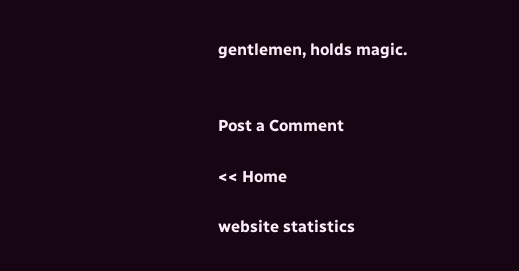gentlemen, holds magic.


Post a Comment

<< Home

website statistics